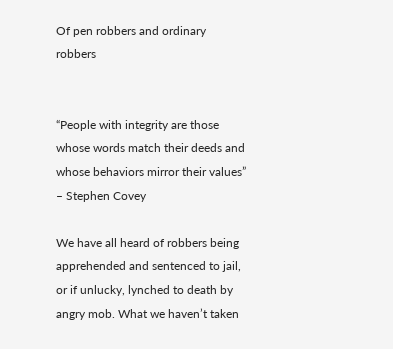Of pen robbers and ordinary robbers


“People with integrity are those whose words match their deeds and whose behaviors mirror their values” – Stephen Covey

We have all heard of robbers being apprehended and sentenced to jail, or if unlucky, lynched to death by angry mob. What we haven’t taken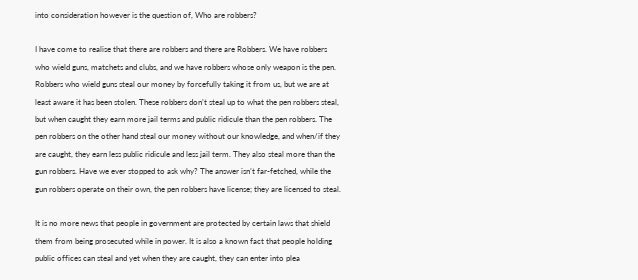into consideration however is the question of, Who are robbers?

I have come to realise that there are robbers and there are Robbers. We have robbers who wield guns, matchets and clubs, and we have robbers whose only weapon is the pen. Robbers who wield guns steal our money by forcefully taking it from us, but we are at least aware it has been stolen. These robbers don’t steal up to what the pen robbers steal, but when caught they earn more jail terms and public ridicule than the pen robbers. The pen robbers on the other hand steal our money without our knowledge, and when/if they are caught, they earn less public ridicule and less jail term. They also steal more than the gun robbers. Have we ever stopped to ask why? The answer isn’t far-fetched, while the gun robbers operate on their own, the pen robbers have license; they are licensed to steal.

It is no more news that people in government are protected by certain laws that shield them from being prosecuted while in power. It is also a known fact that people holding public offices can steal and yet when they are caught, they can enter into plea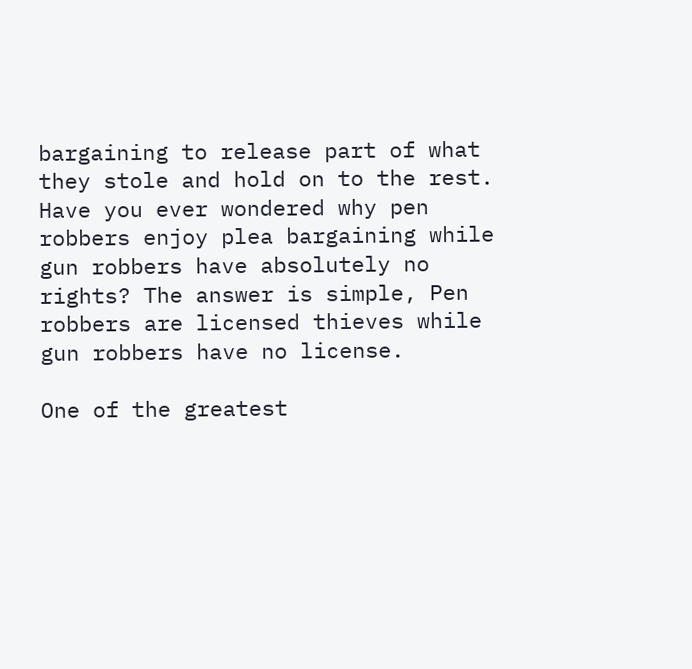bargaining to release part of what they stole and hold on to the rest. Have you ever wondered why pen robbers enjoy plea bargaining while gun robbers have absolutely no rights? The answer is simple, Pen robbers are licensed thieves while gun robbers have no license.

One of the greatest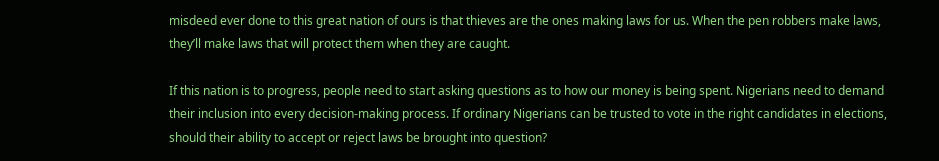misdeed ever done to this great nation of ours is that thieves are the ones making laws for us. When the pen robbers make laws, they’ll make laws that will protect them when they are caught.

If this nation is to progress, people need to start asking questions as to how our money is being spent. Nigerians need to demand their inclusion into every decision-making process. If ordinary Nigerians can be trusted to vote in the right candidates in elections, should their ability to accept or reject laws be brought into question?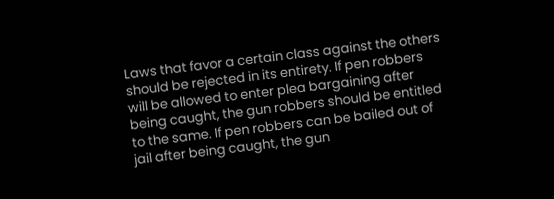Laws that favor a certain class against the others should be rejected in its entirety. If pen robbers will be allowed to enter plea bargaining after being caught, the gun robbers should be entitled to the same. If pen robbers can be bailed out of jail after being caught, the gun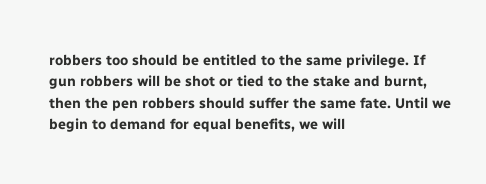robbers too should be entitled to the same privilege. If gun robbers will be shot or tied to the stake and burnt, then the pen robbers should suffer the same fate. Until we begin to demand for equal benefits, we will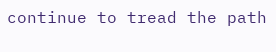continue to tread the path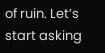of ruin. Let’s start asking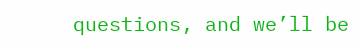questions, and we’ll be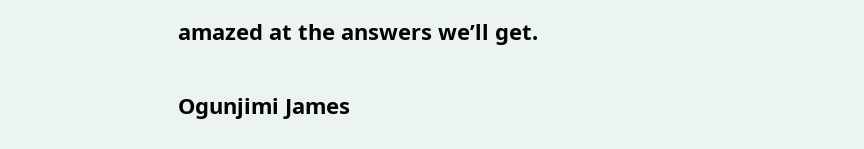amazed at the answers we’ll get.

Ogunjimi James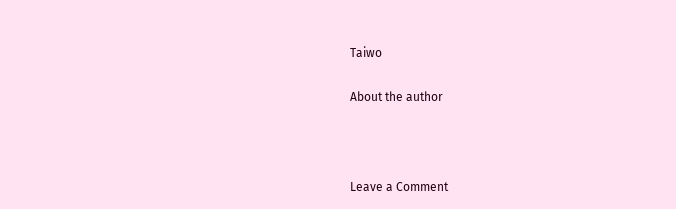Taiwo

About the author



Leave a Comment